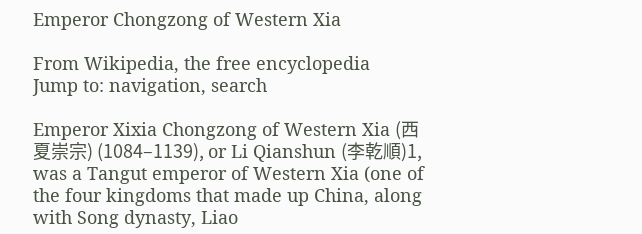Emperor Chongzong of Western Xia

From Wikipedia, the free encyclopedia
Jump to: navigation, search

Emperor Xixia Chongzong of Western Xia (西夏崇宗) (1084–1139), or Li Qianshun (李乾順)1, was a Tangut emperor of Western Xia (one of the four kingdoms that made up China, along with Song dynasty, Liao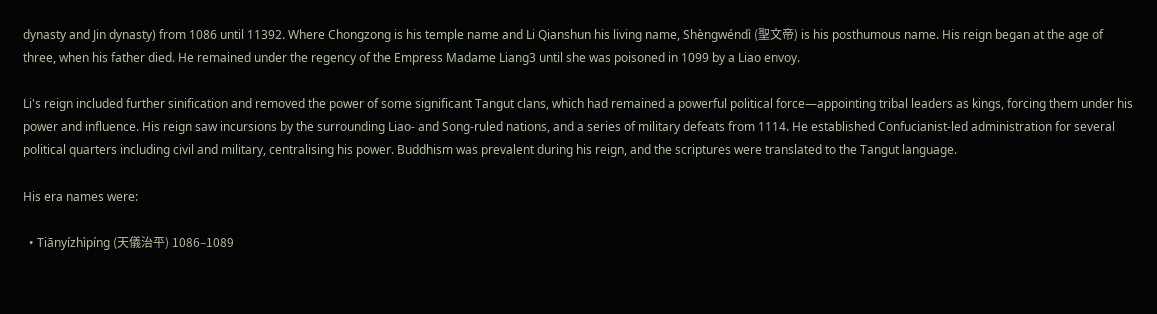dynasty and Jin dynasty) from 1086 until 11392. Where Chongzong is his temple name and Li Qianshun his living name, Shèngwéndì (聖文帝) is his posthumous name. His reign began at the age of three, when his father died. He remained under the regency of the Empress Madame Liang3 until she was poisoned in 1099 by a Liao envoy.

Li's reign included further sinification and removed the power of some significant Tangut clans, which had remained a powerful political force—appointing tribal leaders as kings, forcing them under his power and influence. His reign saw incursions by the surrounding Liao- and Song-ruled nations, and a series of military defeats from 1114. He established Confucianist-led administration for several political quarters including civil and military, centralising his power. Buddhism was prevalent during his reign, and the scriptures were translated to the Tangut language.

His era names were:

  • Tiānyízhìpíng (天儀治平) 1086–1089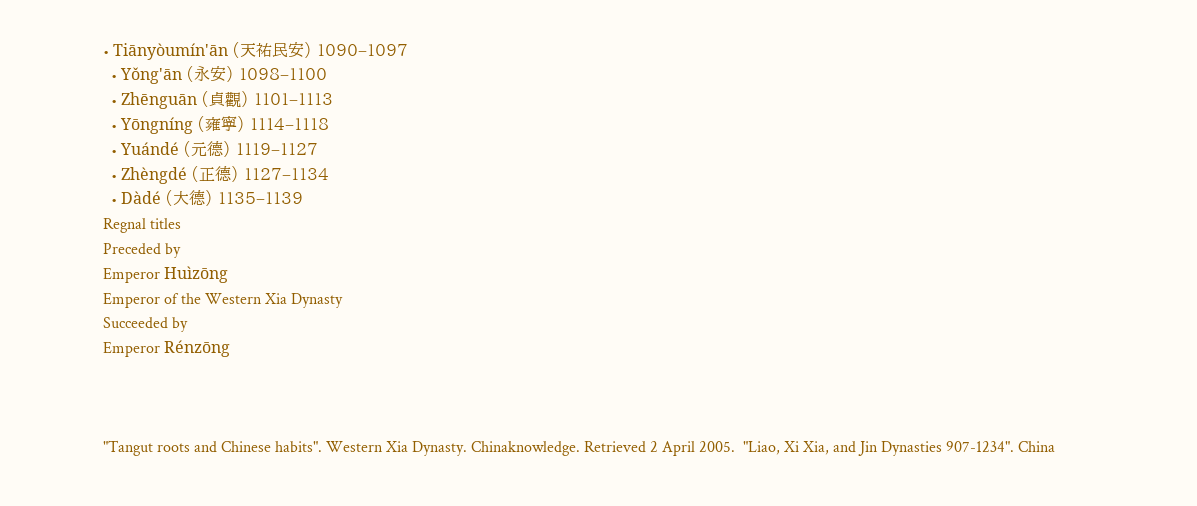• Tiānyòumín'ān (天祐民安) 1090–1097
  • Yǒng'ān (永安) 1098–1100
  • Zhēnguān (貞觀) 1101–1113
  • Yōngníng (雍寧) 1114–1118
  • Yuándé (元德) 1119–1127
  • Zhèngdé (正德) 1127–1134
  • Dàdé (大德) 1135–1139
Regnal titles
Preceded by
Emperor Huìzōng
Emperor of the Western Xia Dynasty
Succeeded by
Emperor Rénzōng



"Tangut roots and Chinese habits". Western Xia Dynasty. Chinaknowledge. Retrieved 2 April 2005.  "Liao, Xi Xia, and Jin Dynasties 907-1234". China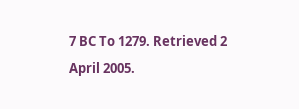7 BC To 1279. Retrieved 2 April 2005.